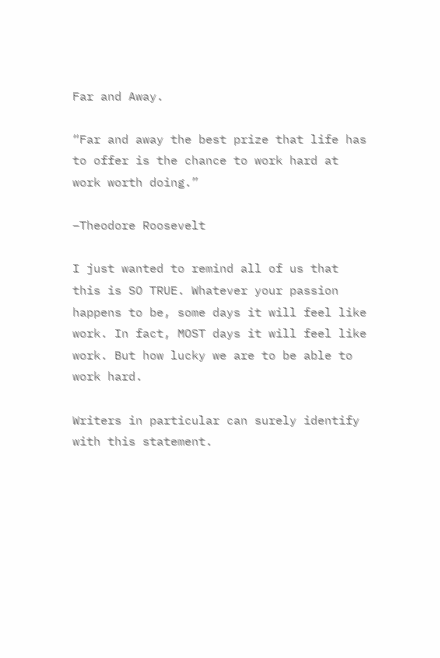Far and Away.

“Far and away the best prize that life has to offer is the chance to work hard at work worth doing.”

–Theodore Roosevelt

I just wanted to remind all of us that this is SO TRUE. Whatever your passion happens to be, some days it will feel like work. In fact, MOST days it will feel like work. But how lucky we are to be able to work hard.

Writers in particular can surely identify with this statement.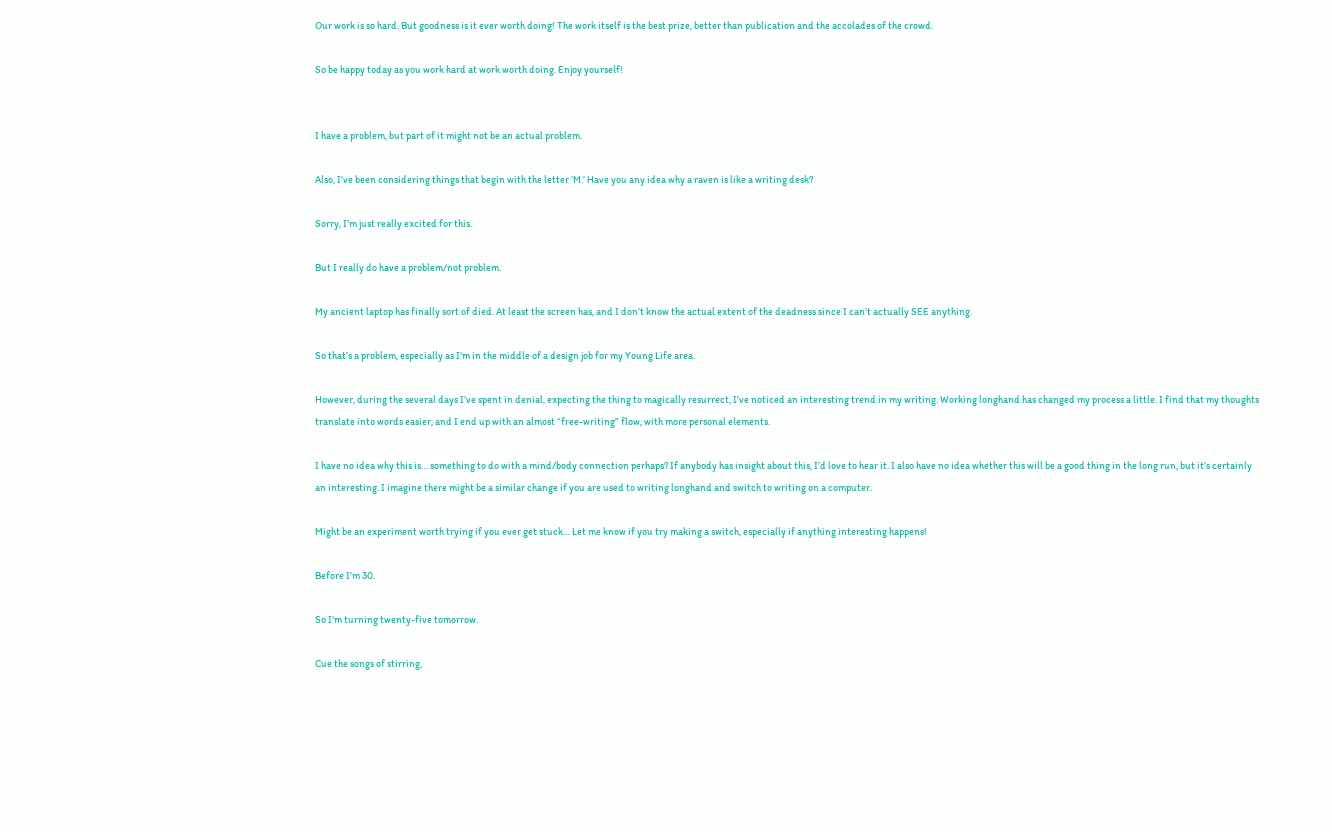Our work is so hard. But goodness is it ever worth doing! The work itself is the best prize, better than publication and the accolades of the crowd.

So be happy today as you work hard at work worth doing. Enjoy yourself!


I have a problem, but part of it might not be an actual problem.

Also, I’ve been considering things that begin with the letter ‘M.’ Have you any idea why a raven is like a writing desk?

Sorry, I’m just really excited for this.

But I really do have a problem/not problem.

My ancient laptop has finally sort of died. At least the screen has, and I don’t know the actual extent of the deadness since I can’t actually SEE anything.

So that’s a problem, especially as I’m in the middle of a design job for my Young Life area.

However, during the several days I’ve spent in denial, expecting the thing to magically resurrect, I’ve noticed an interesting trend in my writing. Working longhand has changed my process a little. I find that my thoughts translate into words easier, and I end up with an almost “free-writing” flow, with more personal elements.

I have no idea why this is… something to do with a mind/body connection perhaps? If anybody has insight about this, I’d love to hear it. I also have no idea whether this will be a good thing in the long run, but it’s certainly an interesting. I imagine there might be a similar change if you are used to writing longhand and switch to writing on a computer.

Might be an experiment worth trying if you ever get stuck… Let me know if you try making a switch, especially if anything interesting happens!

Before I’m 30.

So I’m turning twenty-five tomorrow.

Cue the songs of stirring,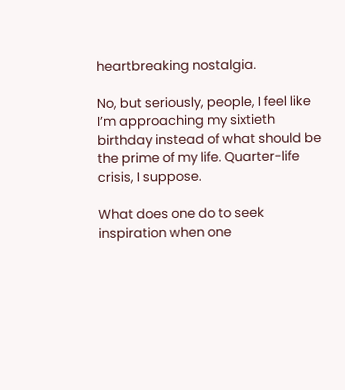heartbreaking nostalgia.

No, but seriously, people, I feel like I’m approaching my sixtieth birthday instead of what should be the prime of my life. Quarter-life crisis, I suppose.

What does one do to seek inspiration when one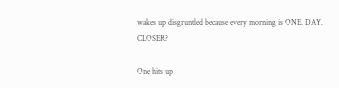wakes up disgruntled because every morning is ONE. DAY. CLOSER?

One hits up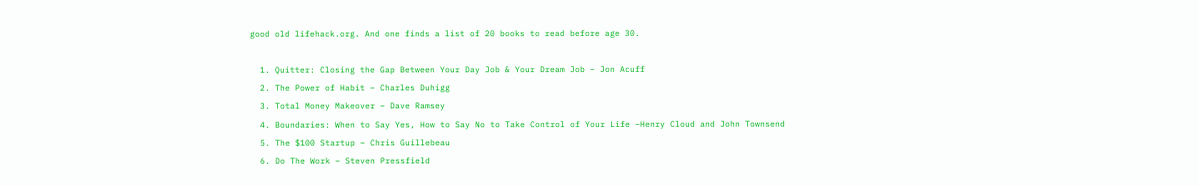good old lifehack.org. And one finds a list of 20 books to read before age 30.

  1. Quitter: Closing the Gap Between Your Day Job & Your Dream Job – Jon Acuff
  2. The Power of Habit – Charles Duhigg
  3. Total Money Makeover – Dave Ramsey
  4. Boundaries: When to Say Yes, How to Say No to Take Control of Your Life –Henry Cloud and John Townsend
  5. The $100 Startup – Chris Guillebeau
  6. Do The Work – Steven Pressfield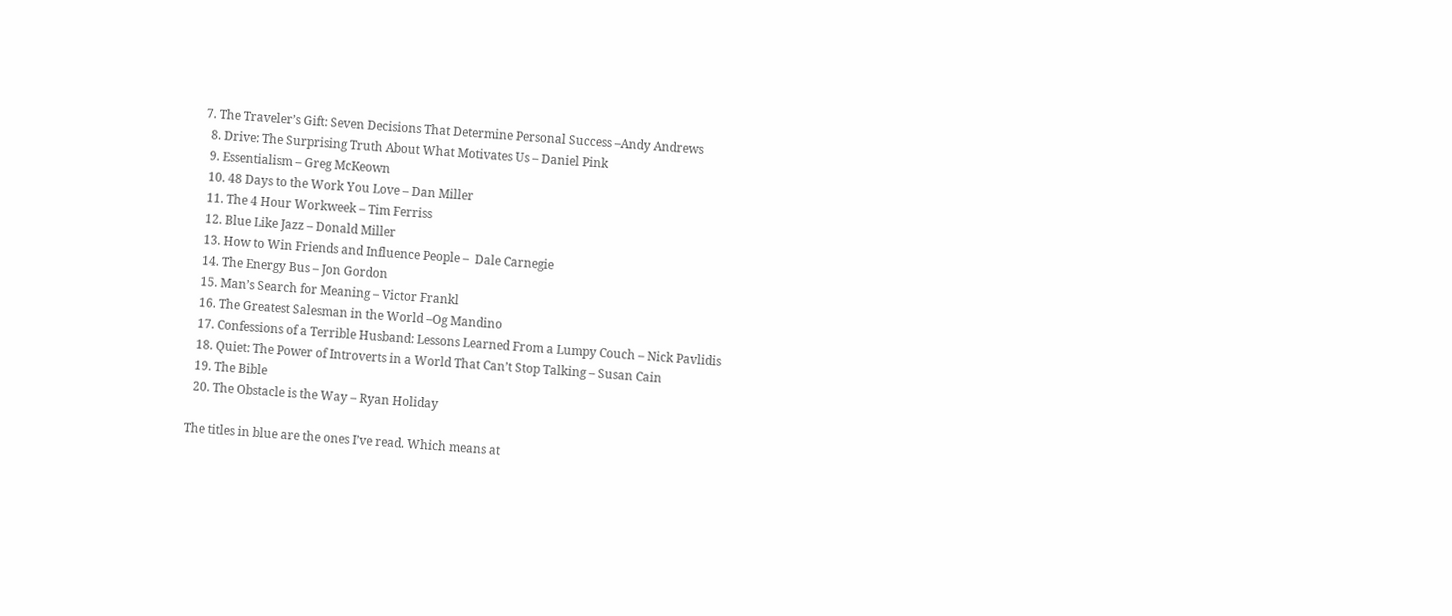7. The Traveler’s Gift: Seven Decisions That Determine Personal Success –Andy Andrews
  8. Drive: The Surprising Truth About What Motivates Us – Daniel Pink
  9. Essentialism – Greg McKeown
  10. 48 Days to the Work You Love – Dan Miller
  11. The 4 Hour Workweek – Tim Ferriss
  12. Blue Like Jazz – Donald Miller
  13. How to Win Friends and Influence People –  Dale Carnegie
  14. The Energy Bus – Jon Gordon
  15. Man’s Search for Meaning – Victor Frankl
  16. The Greatest Salesman in the World –Og Mandino
  17. Confessions of a Terrible Husband: Lessons Learned From a Lumpy Couch – Nick Pavlidis
  18. Quiet: The Power of Introverts in a World That Can’t Stop Talking – Susan Cain
  19. The Bible
  20. The Obstacle is the Way – Ryan Holiday

The titles in blue are the ones I’ve read. Which means at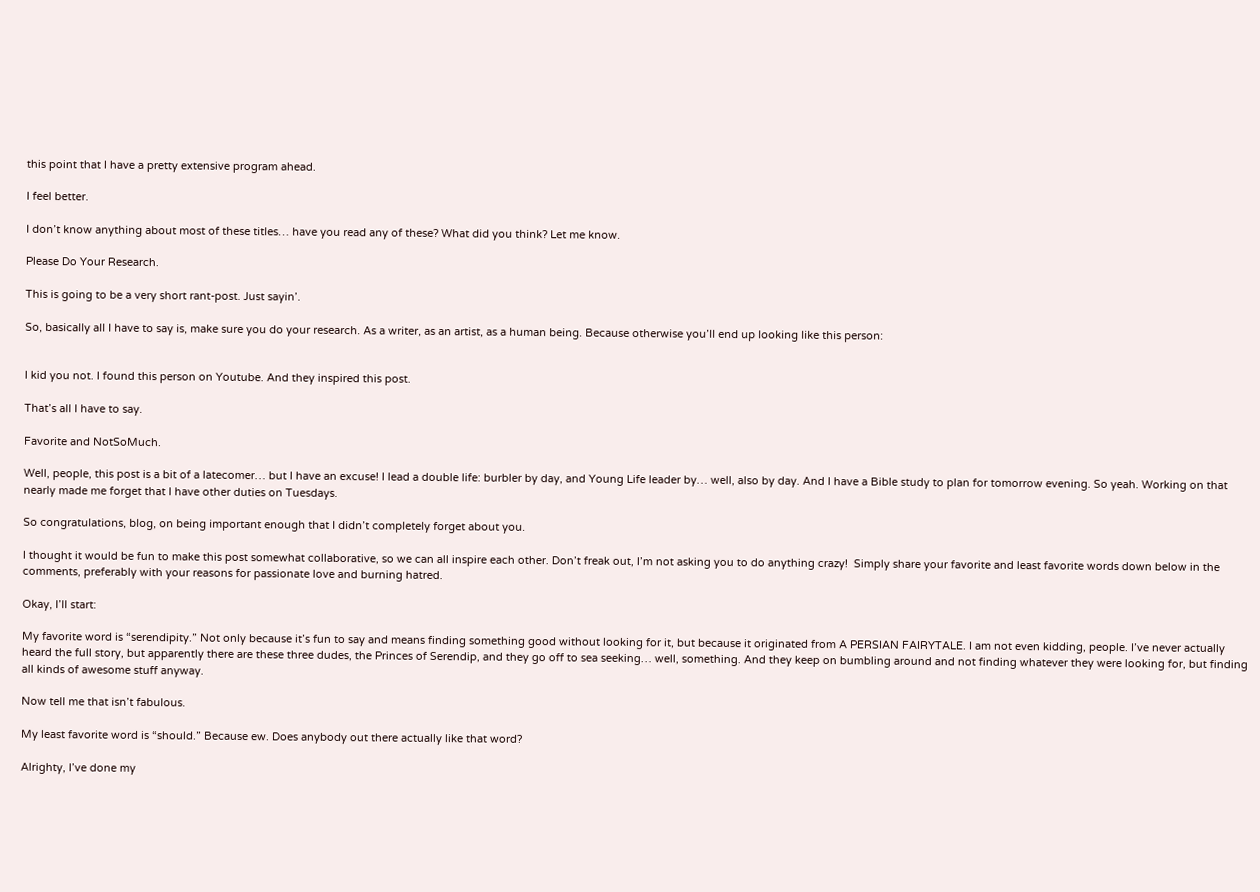this point that I have a pretty extensive program ahead.

I feel better.

I don’t know anything about most of these titles… have you read any of these? What did you think? Let me know.

Please Do Your Research.

This is going to be a very short rant-post. Just sayin’.

So, basically all I have to say is, make sure you do your research. As a writer, as an artist, as a human being. Because otherwise you’ll end up looking like this person:


I kid you not. I found this person on Youtube. And they inspired this post.

That’s all I have to say.

Favorite and NotSoMuch.

Well, people, this post is a bit of a latecomer… but I have an excuse! I lead a double life: burbler by day, and Young Life leader by… well, also by day. And I have a Bible study to plan for tomorrow evening. So yeah. Working on that nearly made me forget that I have other duties on Tuesdays.

So congratulations, blog, on being important enough that I didn’t completely forget about you.

I thought it would be fun to make this post somewhat collaborative, so we can all inspire each other. Don’t freak out, I’m not asking you to do anything crazy!  Simply share your favorite and least favorite words down below in the comments, preferably with your reasons for passionate love and burning hatred.

Okay, I’ll start:

My favorite word is “serendipity.” Not only because it’s fun to say and means finding something good without looking for it, but because it originated from A PERSIAN FAIRYTALE. I am not even kidding, people. I’ve never actually heard the full story, but apparently there are these three dudes, the Princes of Serendip, and they go off to sea seeking… well, something. And they keep on bumbling around and not finding whatever they were looking for, but finding all kinds of awesome stuff anyway.

Now tell me that isn’t fabulous.

My least favorite word is “should.” Because ew. Does anybody out there actually like that word?

Alrighty, I’ve done my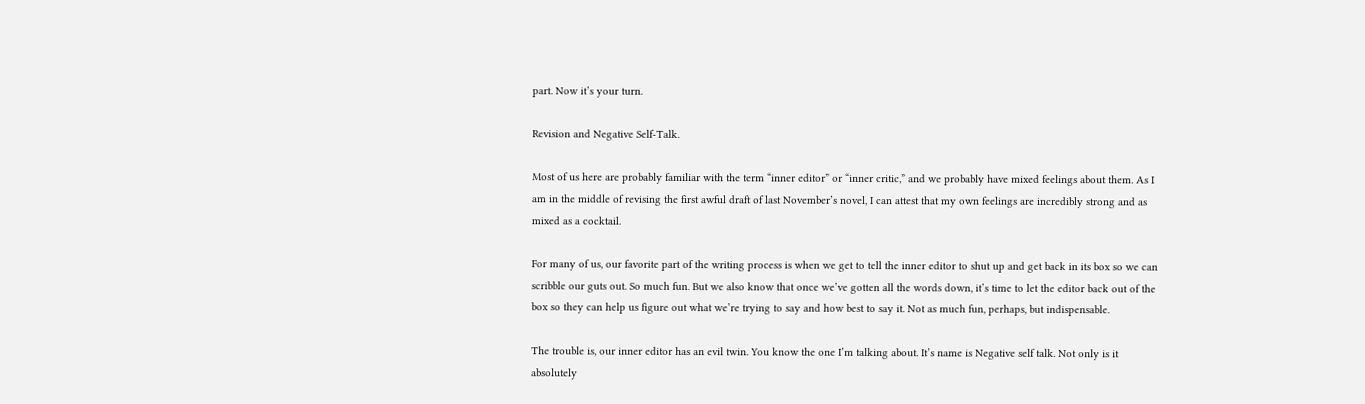part. Now it’s your turn.

Revision and Negative Self-Talk.

Most of us here are probably familiar with the term “inner editor” or “inner critic,” and we probably have mixed feelings about them. As I am in the middle of revising the first awful draft of last November’s novel, I can attest that my own feelings are incredibly strong and as mixed as a cocktail.

For many of us, our favorite part of the writing process is when we get to tell the inner editor to shut up and get back in its box so we can scribble our guts out. So much fun. But we also know that once we’ve gotten all the words down, it’s time to let the editor back out of the box so they can help us figure out what we’re trying to say and how best to say it. Not as much fun, perhaps, but indispensable.

The trouble is, our inner editor has an evil twin. You know the one I’m talking about. It’s name is Negative self talk. Not only is it absolutely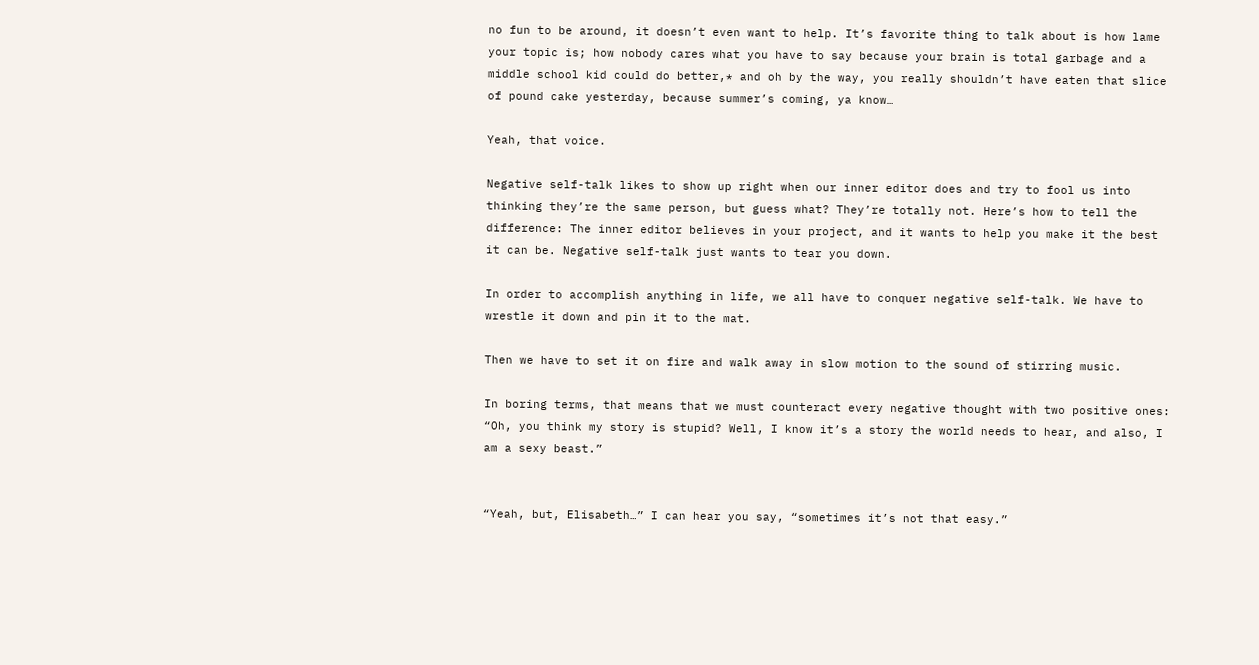no fun to be around, it doesn’t even want to help. It’s favorite thing to talk about is how lame your topic is; how nobody cares what you have to say because your brain is total garbage and a middle school kid could do better,* and oh by the way, you really shouldn’t have eaten that slice of pound cake yesterday, because summer’s coming, ya know…

Yeah, that voice.

Negative self-talk likes to show up right when our inner editor does and try to fool us into thinking they’re the same person, but guess what? They’re totally not. Here’s how to tell the difference: The inner editor believes in your project, and it wants to help you make it the best it can be. Negative self-talk just wants to tear you down.

In order to accomplish anything in life, we all have to conquer negative self-talk. We have to wrestle it down and pin it to the mat.

Then we have to set it on fire and walk away in slow motion to the sound of stirring music.

In boring terms, that means that we must counteract every negative thought with two positive ones: “Oh, you think my story is stupid? Well, I know it’s a story the world needs to hear, and also, I am a sexy beast.”


“Yeah, but, Elisabeth…” I can hear you say, “sometimes it’s not that easy.”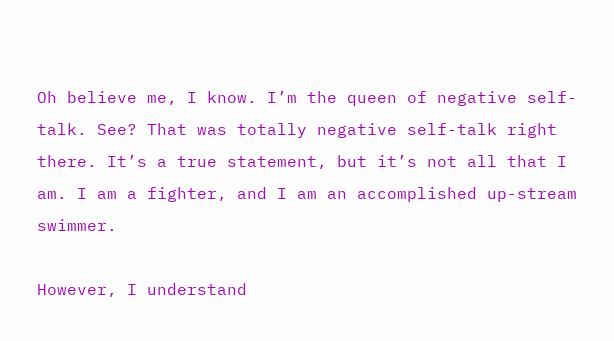Oh believe me, I know. I’m the queen of negative self-talk. See? That was totally negative self-talk right there. It’s a true statement, but it’s not all that I am. I am a fighter, and I am an accomplished up-stream swimmer.

However, I understand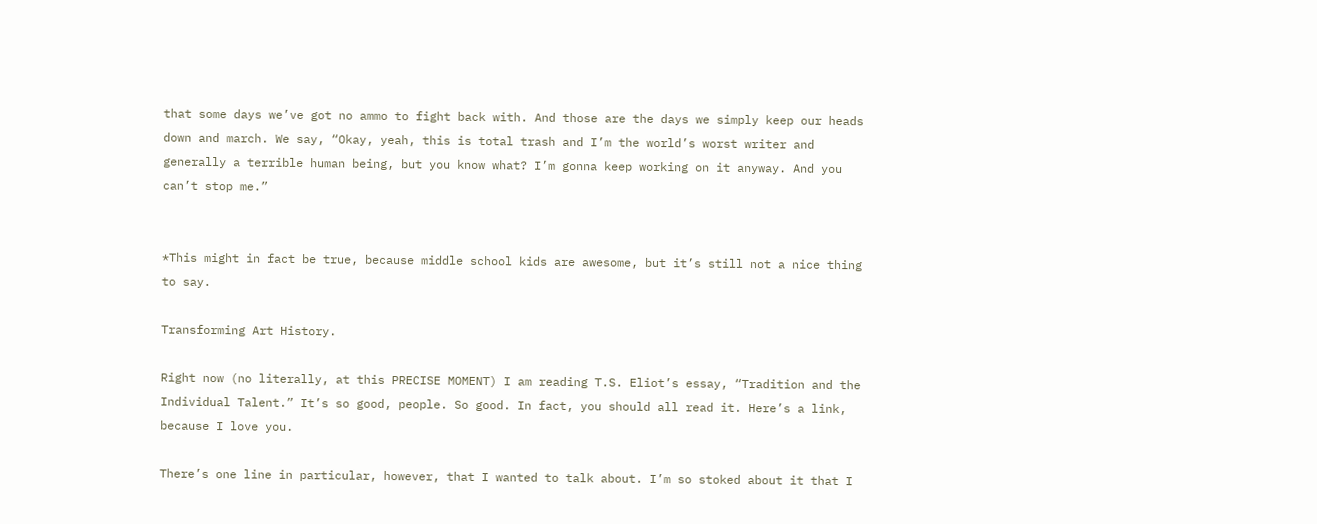that some days we’ve got no ammo to fight back with. And those are the days we simply keep our heads down and march. We say, “Okay, yeah, this is total trash and I’m the world’s worst writer and generally a terrible human being, but you know what? I’m gonna keep working on it anyway. And you can’t stop me.”


*This might in fact be true, because middle school kids are awesome, but it’s still not a nice thing to say.

Transforming Art History.

Right now (no literally, at this PRECISE MOMENT) I am reading T.S. Eliot’s essay, “Tradition and the Individual Talent.” It’s so good, people. So good. In fact, you should all read it. Here’s a link, because I love you.

There’s one line in particular, however, that I wanted to talk about. I’m so stoked about it that I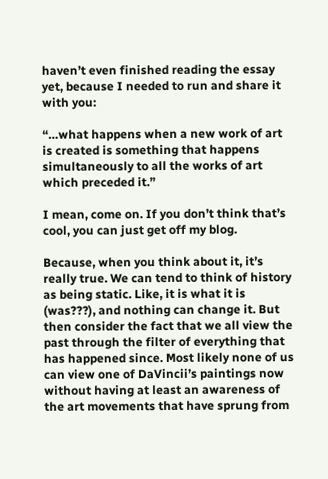haven’t even finished reading the essay yet, because I needed to run and share it with you:

“…what happens when a new work of art is created is something that happens simultaneously to all the works of art which preceded it.”

I mean, come on. If you don’t think that’s cool, you can just get off my blog.

Because, when you think about it, it’s really true. We can tend to think of history as being static. Like, it is what it is (was???), and nothing can change it. But then consider the fact that we all view the past through the filter of everything that has happened since. Most likely none of us can view one of DaVincii’s paintings now without having at least an awareness of the art movements that have sprung from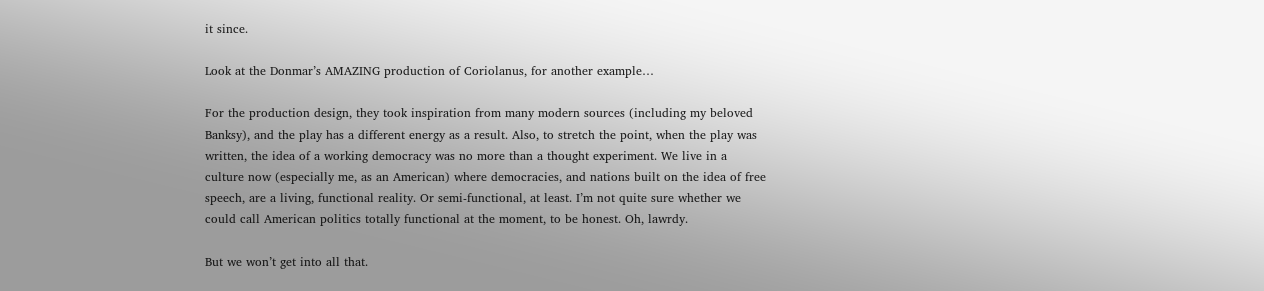it since.

Look at the Donmar’s AMAZING production of Coriolanus, for another example…

For the production design, they took inspiration from many modern sources (including my beloved Banksy), and the play has a different energy as a result. Also, to stretch the point, when the play was written, the idea of a working democracy was no more than a thought experiment. We live in a culture now (especially me, as an American) where democracies, and nations built on the idea of free speech, are a living, functional reality. Or semi-functional, at least. I’m not quite sure whether we could call American politics totally functional at the moment, to be honest. Oh, lawrdy.

But we won’t get into all that.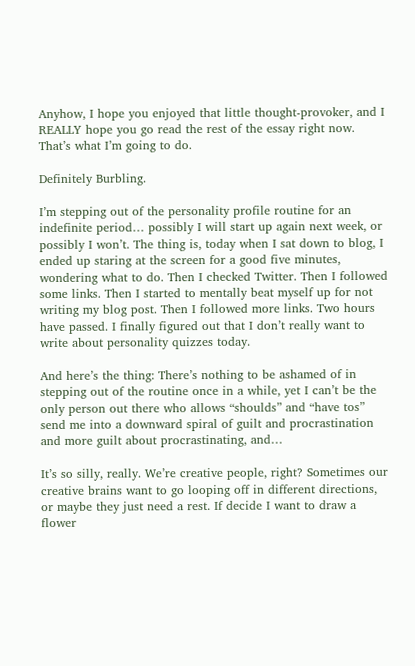Anyhow, I hope you enjoyed that little thought-provoker, and I REALLY hope you go read the rest of the essay right now. That’s what I’m going to do.

Definitely Burbling.

I’m stepping out of the personality profile routine for an indefinite period… possibly I will start up again next week, or possibly I won’t. The thing is, today when I sat down to blog, I ended up staring at the screen for a good five minutes, wondering what to do. Then I checked Twitter. Then I followed some links. Then I started to mentally beat myself up for not writing my blog post. Then I followed more links. Two hours have passed. I finally figured out that I don’t really want to write about personality quizzes today.

And here’s the thing: There’s nothing to be ashamed of in stepping out of the routine once in a while, yet I can’t be the only person out there who allows “shoulds” and “have tos” send me into a downward spiral of guilt and procrastination and more guilt about procrastinating, and…

It’s so silly, really. We’re creative people, right? Sometimes our creative brains want to go looping off in different directions, or maybe they just need a rest. If decide I want to draw a flower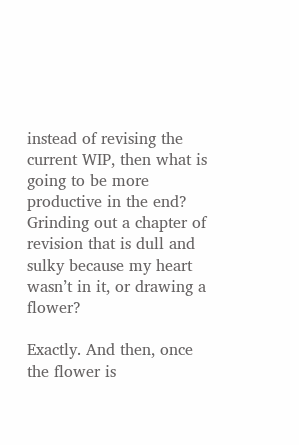instead of revising the current WIP, then what is going to be more productive in the end? Grinding out a chapter of revision that is dull and sulky because my heart wasn’t in it, or drawing a flower?

Exactly. And then, once the flower is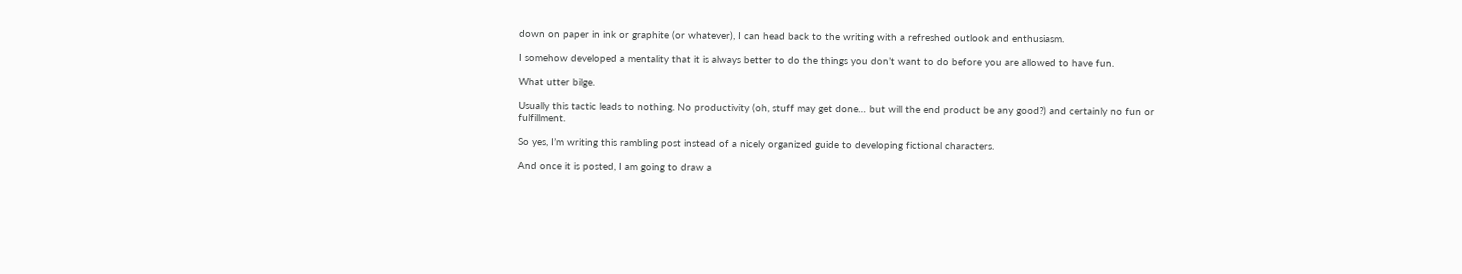down on paper in ink or graphite (or whatever), I can head back to the writing with a refreshed outlook and enthusiasm.

I somehow developed a mentality that it is always better to do the things you don’t want to do before you are allowed to have fun.

What utter bilge.

Usually this tactic leads to nothing. No productivity (oh, stuff may get done… but will the end product be any good?) and certainly no fun or fulfillment.

So yes, I’m writing this rambling post instead of a nicely organized guide to developing fictional characters.

And once it is posted, I am going to draw a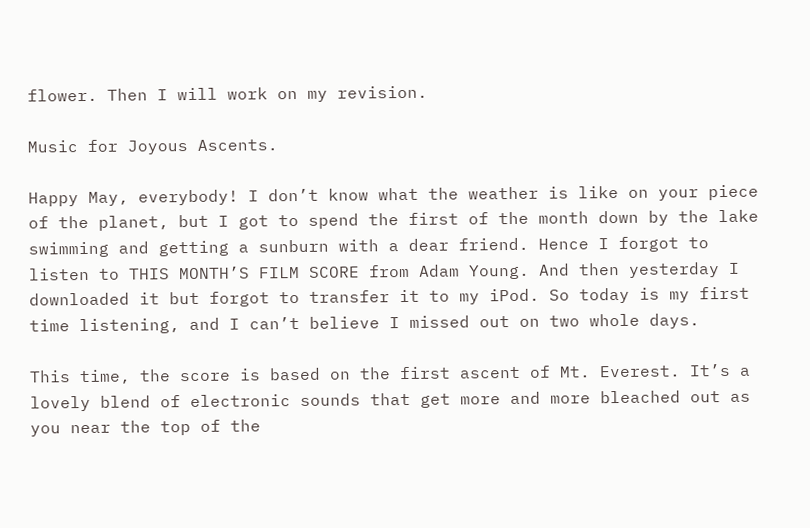flower. Then I will work on my revision.

Music for Joyous Ascents.

Happy May, everybody! I don’t know what the weather is like on your piece of the planet, but I got to spend the first of the month down by the lake swimming and getting a sunburn with a dear friend. Hence I forgot to listen to THIS MONTH’S FILM SCORE from Adam Young. And then yesterday I downloaded it but forgot to transfer it to my iPod. So today is my first time listening, and I can’t believe I missed out on two whole days.

This time, the score is based on the first ascent of Mt. Everest. It’s a lovely blend of electronic sounds that get more and more bleached out as you near the top of the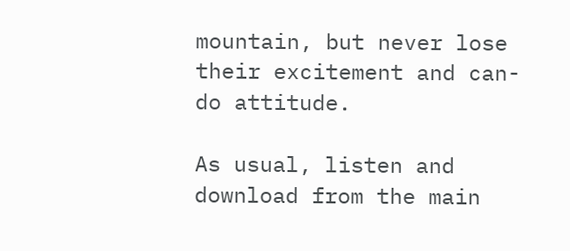mountain, but never lose their excitement and can-do attitude.

As usual, listen and download from the main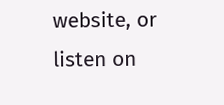website, or listen on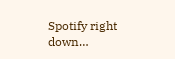Spotify right down…